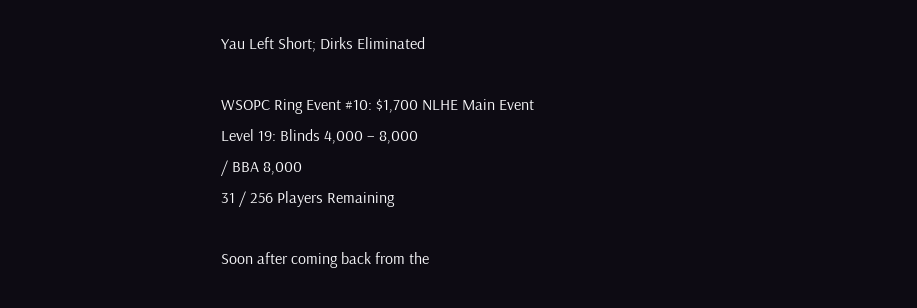Yau Left Short; Dirks Eliminated

WSOPC Ring Event #10: $1,700 NLHE Main Event
Level 19: Blinds 4,000 – 8,000
/ BBA 8,000
31 / 256 Players Remaining

Soon after coming back from the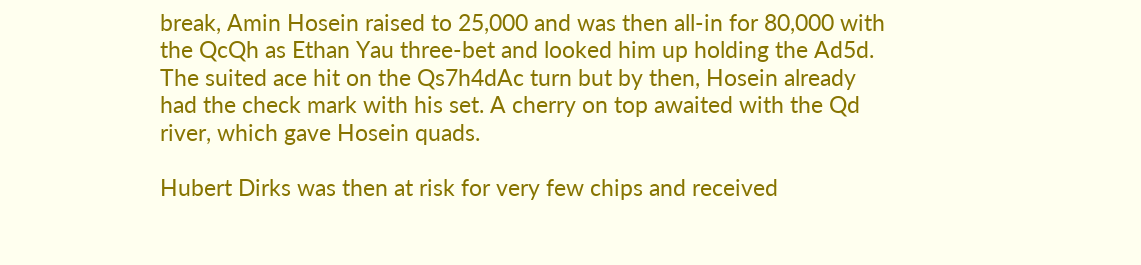break, Amin Hosein raised to 25,000 and was then all-in for 80,000 with the QcQh as Ethan Yau three-bet and looked him up holding the Ad5d. The suited ace hit on the Qs7h4dAc turn but by then, Hosein already had the check mark with his set. A cherry on top awaited with the Qd river, which gave Hosein quads.

Hubert Dirks was then at risk for very few chips and received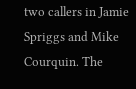two callers in Jamie Spriggs and Mike Courquin. The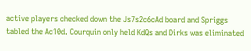active players checked down the Js7s2c6cAd board and Spriggs tabled the Ac10d. Courquin only held KdQs and Dirks was eliminated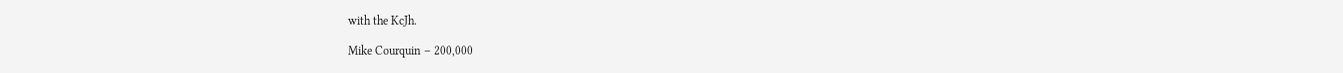with the KcJh.

Mike Courquin – 200,000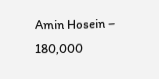Amin Hosein – 180,000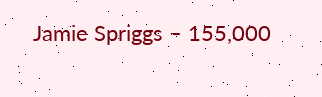Jamie Spriggs – 155,000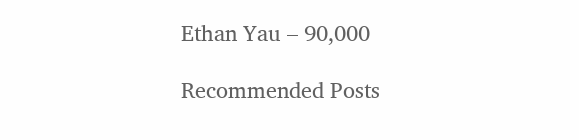Ethan Yau – 90,000

Recommended Posts